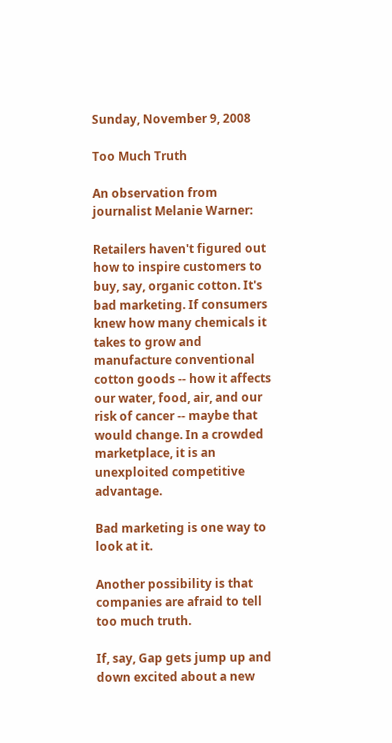Sunday, November 9, 2008

Too Much Truth

An observation from journalist Melanie Warner:

Retailers haven't figured out how to inspire customers to buy, say, organic cotton. It's bad marketing. If consumers knew how many chemicals it takes to grow and manufacture conventional cotton goods -- how it affects our water, food, air, and our risk of cancer -- maybe that would change. In a crowded marketplace, it is an unexploited competitive advantage.

Bad marketing is one way to look at it.

Another possibility is that companies are afraid to tell too much truth.

If, say, Gap gets jump up and down excited about a new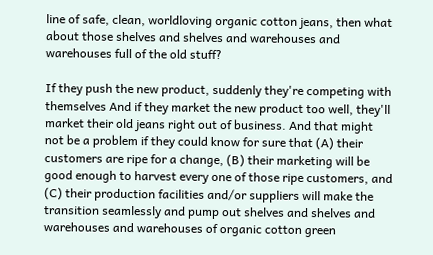line of safe, clean, worldloving organic cotton jeans, then what about those shelves and shelves and warehouses and warehouses full of the old stuff?

If they push the new product, suddenly they're competing with themselves And if they market the new product too well, they'll market their old jeans right out of business. And that might not be a problem if they could know for sure that (A) their customers are ripe for a change, (B) their marketing will be good enough to harvest every one of those ripe customers, and (C) their production facilities and/or suppliers will make the transition seamlessly and pump out shelves and shelves and warehouses and warehouses of organic cotton green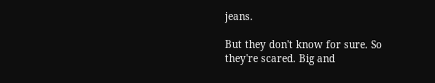jeans.

But they don't know for sure. So they're scared. Big and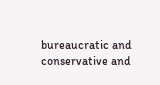bureaucratic and conservative and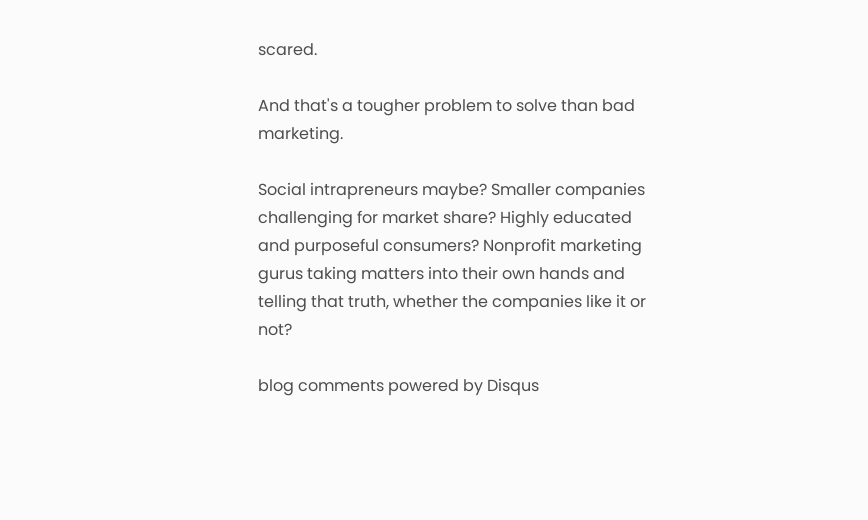scared.

And that's a tougher problem to solve than bad marketing.

Social intrapreneurs maybe? Smaller companies challenging for market share? Highly educated and purposeful consumers? Nonprofit marketing gurus taking matters into their own hands and telling that truth, whether the companies like it or not?

blog comments powered by Disqus